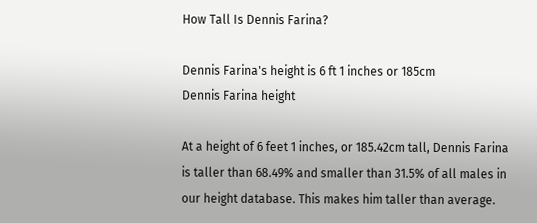How Tall Is Dennis Farina?

Dennis Farina's height is 6 ft 1 inches or 185cm
Dennis Farina height

At a height of 6 feet 1 inches, or 185.42cm tall, Dennis Farina is taller than 68.49% and smaller than 31.5% of all males in our height database. This makes him taller than average.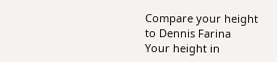Compare your height to Dennis Farina
Your height in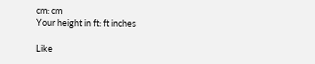cm: cm
Your height in ft: ft inches

Like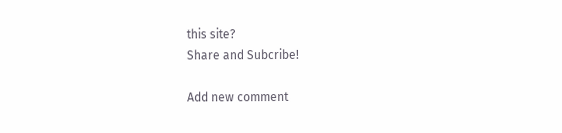this site?
Share and Subcribe!

Add new comment